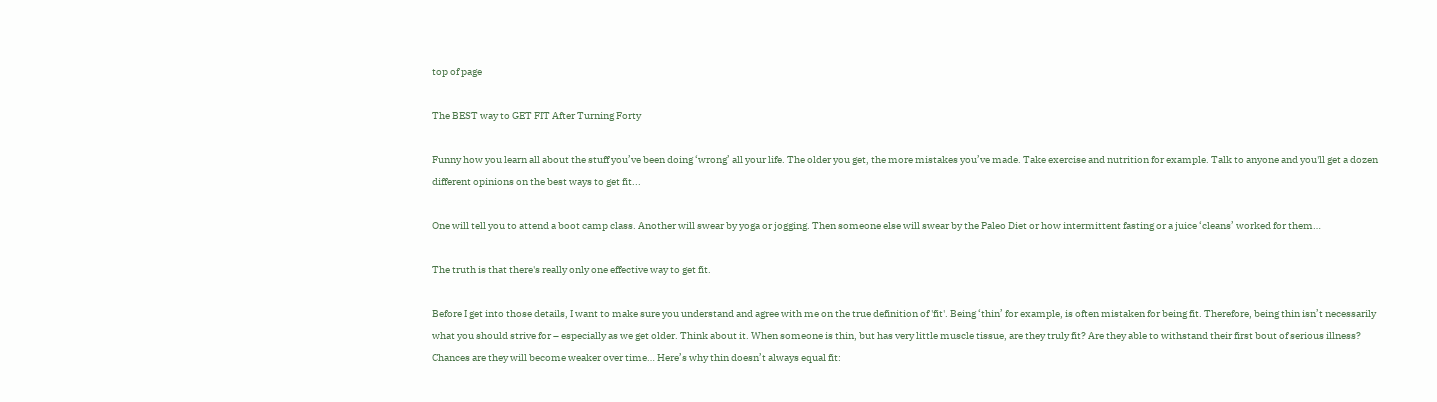top of page

The BEST way to GET FIT After Turning Forty

Funny how you learn all about the stuff you’ve been doing ‘wrong’ all your life. The older you get, the more mistakes you’ve made. Take exercise and nutrition for example. Talk to anyone and you'll get a dozen different opinions on the best ways to get fit...

One will tell you to attend a boot camp class. Another will swear by yoga or jogging. Then someone else will swear by the Paleo Diet or how intermittent fasting or a juice ‘cleans’ worked for them…

The truth is that there's really only one effective way to get fit.

Before I get into those details, I want to make sure you understand and agree with me on the true definition of 'fit'. Being ‘thin’ for example, is often mistaken for being fit. Therefore, being thin isn’t necessarily what you should strive for – especially as we get older. Think about it. When someone is thin, but has very little muscle tissue, are they truly fit? Are they able to withstand their first bout of serious illness? Chances are they will become weaker over time… Here’s why thin doesn’t always equal fit: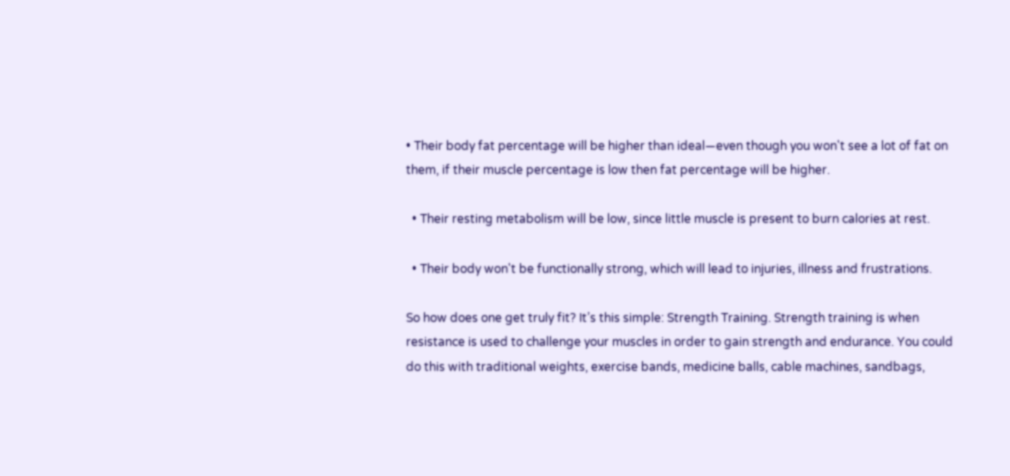• Their body fat percentage will be higher than ideal—even though you won't see a lot of fat on them, if their muscle percentage is low then fat percentage will be higher.

  • Their resting metabolism will be low, since little muscle is present to burn calories at rest.

  • Their body won't be functionally strong, which will lead to injuries, illness and frustrations.

So how does one get truly fit? It’s this simple: Strength Training. Strength training is when resistance is used to challenge your muscles in order to gain strength and endurance. You could do this with traditional weights, exercise bands, medicine balls, cable machines, sandbags,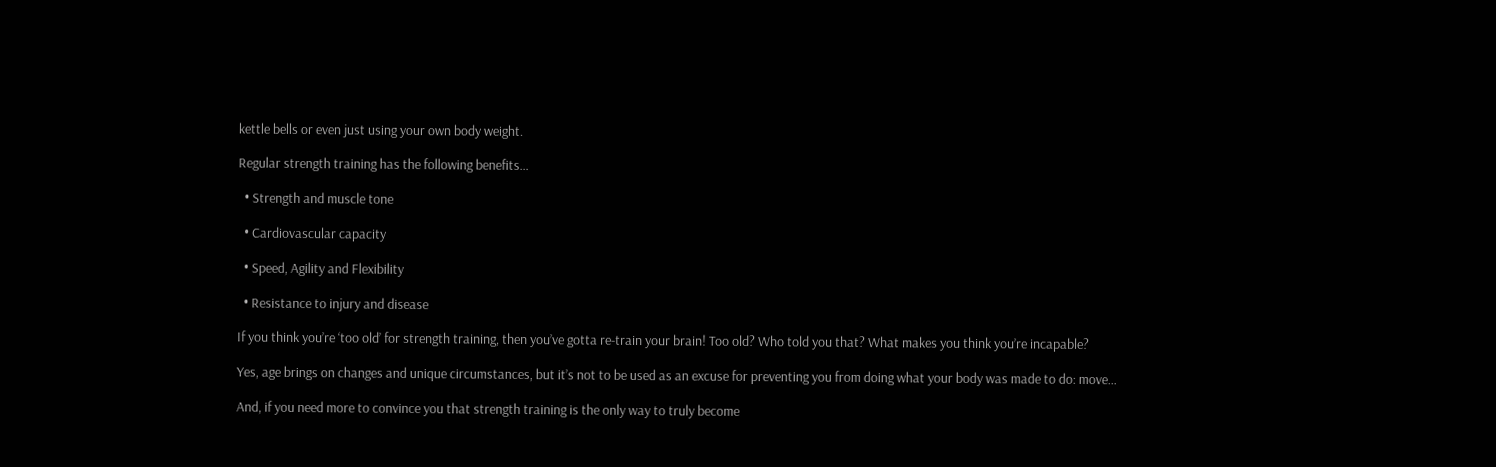kettle bells or even just using your own body weight.

Regular strength training has the following benefits…

  • Strength and muscle tone

  • Cardiovascular capacity

  • Speed, Agility and Flexibility

  • Resistance to injury and disease

If you think you’re ‘too old’ for strength training, then you’ve gotta re-train your brain! Too old? Who told you that? What makes you think you’re incapable?

Yes, age brings on changes and unique circumstances, but it’s not to be used as an excuse for preventing you from doing what your body was made to do: move…

And, if you need more to convince you that strength training is the only way to truly become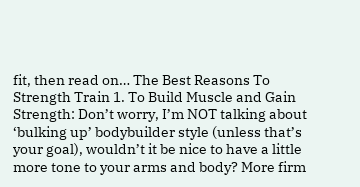fit, then read on… The Best Reasons To Strength Train 1. To Build Muscle and Gain Strength: Don’t worry, I’m NOT talking about ‘bulking up’ bodybuilder style (unless that’s your goal), wouldn’t it be nice to have a little more tone to your arms and body? More firm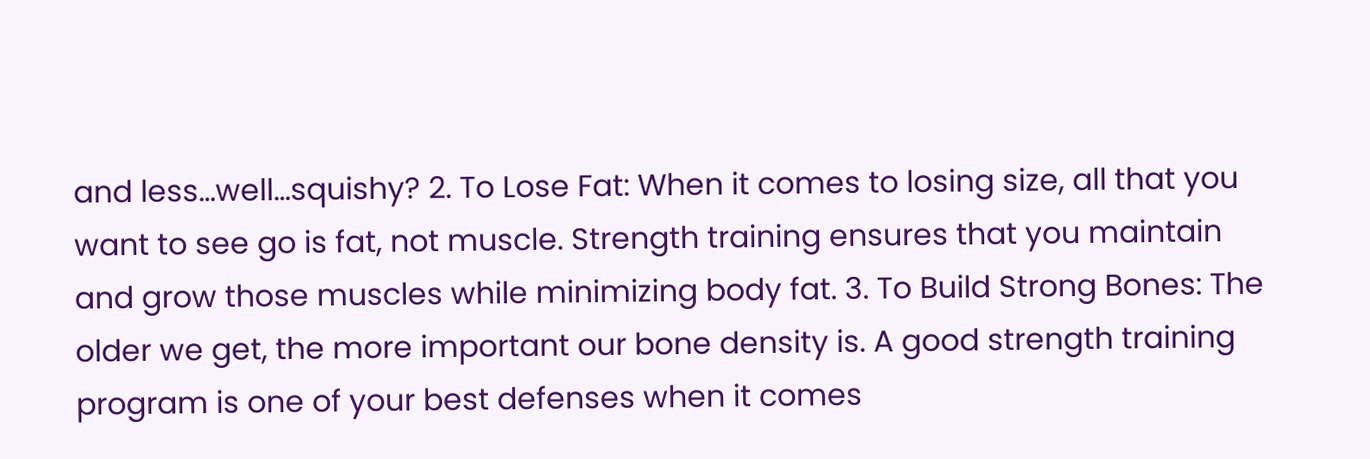and less…well…squishy? 2. To Lose Fat: When it comes to losing size, all that you want to see go is fat, not muscle. Strength training ensures that you maintain and grow those muscles while minimizing body fat. 3. To Build Strong Bones: The older we get, the more important our bone density is. A good strength training program is one of your best defenses when it comes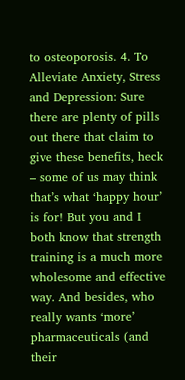to osteoporosis. 4. To Alleviate Anxiety, Stress and Depression: Sure there are plenty of pills out there that claim to give these benefits, heck – some of us may think that’s what ‘happy hour’ is for! But you and I both know that strength training is a much more wholesome and effective way. And besides, who really wants ‘more’ pharmaceuticals (and their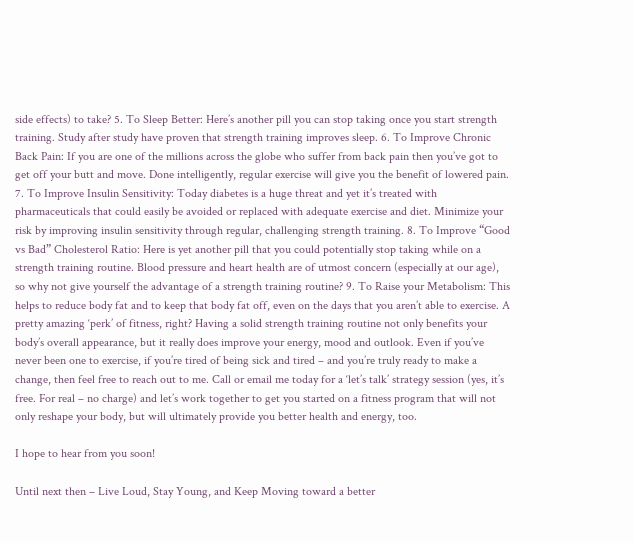side effects) to take? 5. To Sleep Better: Here’s another pill you can stop taking once you start strength training. Study after study have proven that strength training improves sleep. 6. To Improve Chronic Back Pain: If you are one of the millions across the globe who suffer from back pain then you’ve got to get off your butt and move. Done intelligently, regular exercise will give you the benefit of lowered pain. 7. To Improve Insulin Sensitivity: Today diabetes is a huge threat and yet it’s treated with pharmaceuticals that could easily be avoided or replaced with adequate exercise and diet. Minimize your risk by improving insulin sensitivity through regular, challenging strength training. 8. To Improve “Good vs Bad” Cholesterol Ratio: Here is yet another pill that you could potentially stop taking while on a strength training routine. Blood pressure and heart health are of utmost concern (especially at our age), so why not give yourself the advantage of a strength training routine? 9. To Raise your Metabolism: This helps to reduce body fat and to keep that body fat off, even on the days that you aren’t able to exercise. A pretty amazing ‘perk’ of fitness, right? Having a solid strength training routine not only benefits your body’s overall appearance, but it really does improve your energy, mood and outlook. Even if you’ve never been one to exercise, if you’re tired of being sick and tired – and you’re truly ready to make a change, then feel free to reach out to me. Call or email me today for a ‘let’s talk’ strategy session (yes, it’s free. For real – no charge) and let’s work together to get you started on a fitness program that will not only reshape your body, but will ultimately provide you better health and energy, too.

I hope to hear from you soon!

Until next then – Live Loud, Stay Young, and Keep Moving toward a better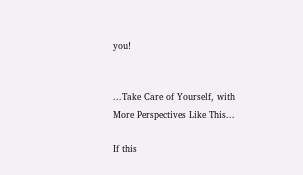you!


...Take Care of Yourself, with More Perspectives Like This...

If this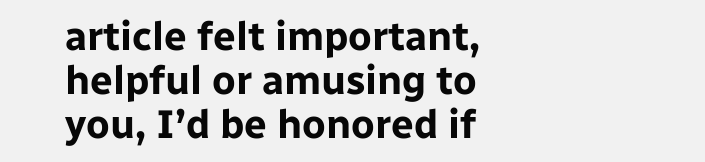article felt important, helpful or amusing to you, I’d be honored if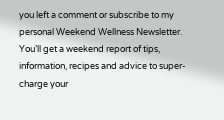you left a comment or subscribe to my personal Weekend Wellness Newsletter. You’ll get a weekend report of tips, information, recipes and advice to super-charge your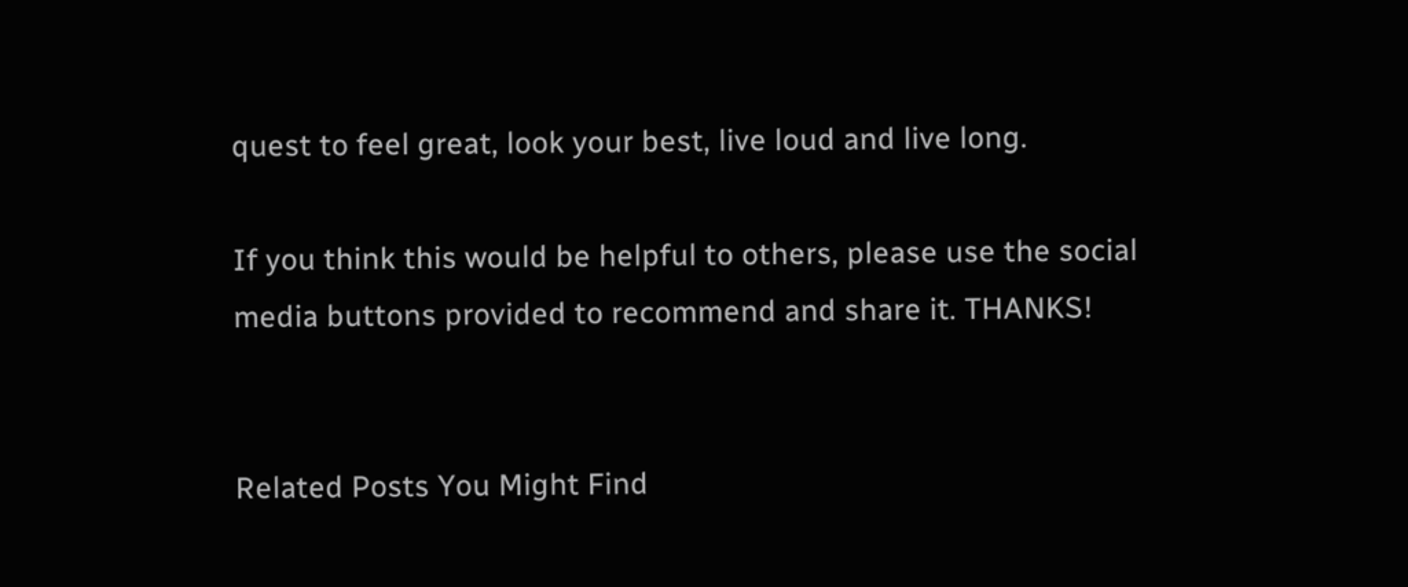quest to feel great, look your best, live loud and live long.

If you think this would be helpful to others, please use the social media buttons provided to recommend and share it. THANKS!


Related Posts You Might Find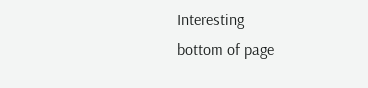Interesting
bottom of page